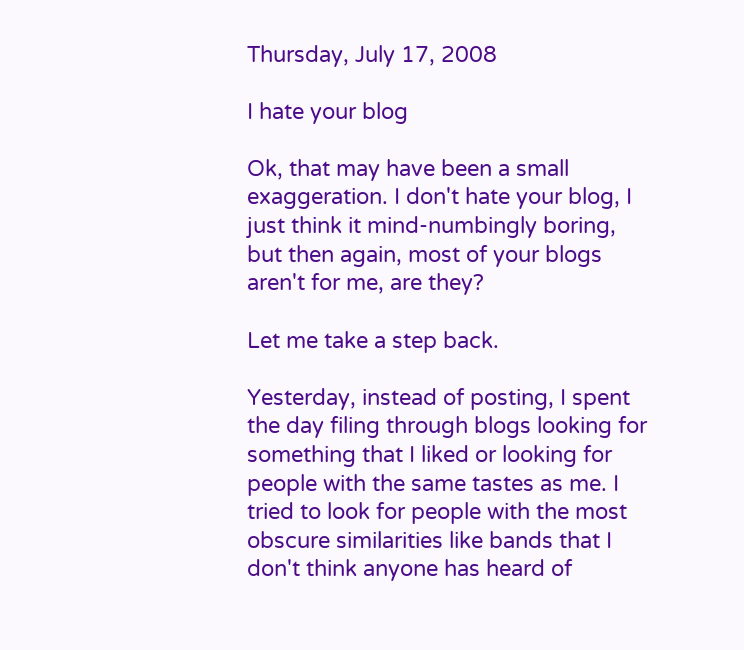Thursday, July 17, 2008

I hate your blog

Ok, that may have been a small exaggeration. I don't hate your blog, I just think it mind-numbingly boring, but then again, most of your blogs aren't for me, are they?

Let me take a step back.

Yesterday, instead of posting, I spent the day filing through blogs looking for something that I liked or looking for people with the same tastes as me. I tried to look for people with the most obscure similarities like bands that I don't think anyone has heard of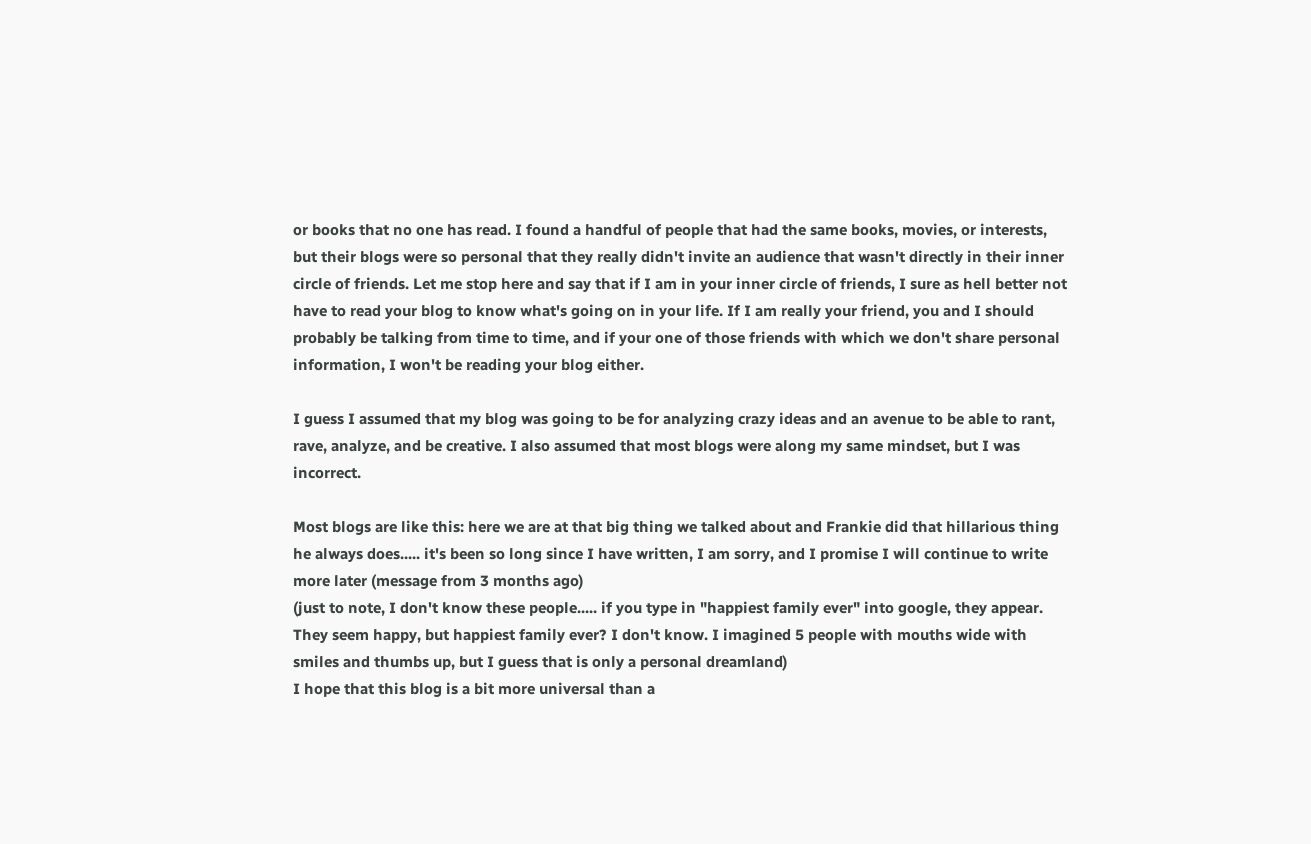or books that no one has read. I found a handful of people that had the same books, movies, or interests, but their blogs were so personal that they really didn't invite an audience that wasn't directly in their inner circle of friends. Let me stop here and say that if I am in your inner circle of friends, I sure as hell better not have to read your blog to know what's going on in your life. If I am really your friend, you and I should probably be talking from time to time, and if your one of those friends with which we don't share personal information, I won't be reading your blog either.

I guess I assumed that my blog was going to be for analyzing crazy ideas and an avenue to be able to rant, rave, analyze, and be creative. I also assumed that most blogs were along my same mindset, but I was incorrect.

Most blogs are like this: here we are at that big thing we talked about and Frankie did that hillarious thing he always does..... it's been so long since I have written, I am sorry, and I promise I will continue to write more later (message from 3 months ago)
(just to note, I don't know these people..... if you type in "happiest family ever" into google, they appear. They seem happy, but happiest family ever? I don't know. I imagined 5 people with mouths wide with smiles and thumbs up, but I guess that is only a personal dreamland)
I hope that this blog is a bit more universal than a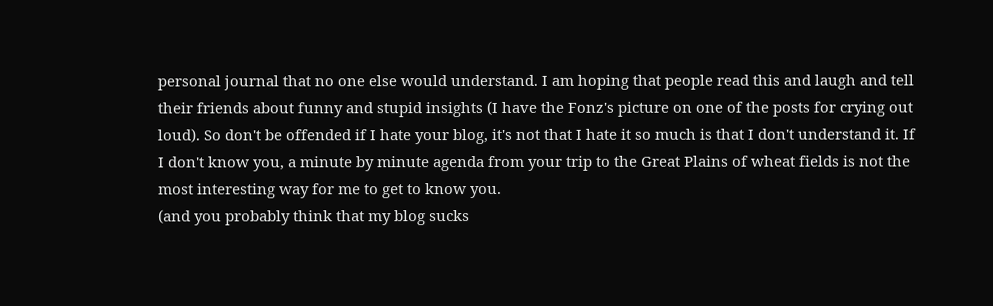personal journal that no one else would understand. I am hoping that people read this and laugh and tell their friends about funny and stupid insights (I have the Fonz's picture on one of the posts for crying out loud). So don't be offended if I hate your blog, it's not that I hate it so much is that I don't understand it. If I don't know you, a minute by minute agenda from your trip to the Great Plains of wheat fields is not the most interesting way for me to get to know you.
(and you probably think that my blog sucks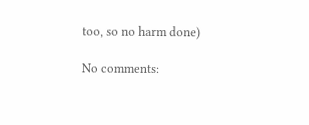too, so no harm done)

No comments: